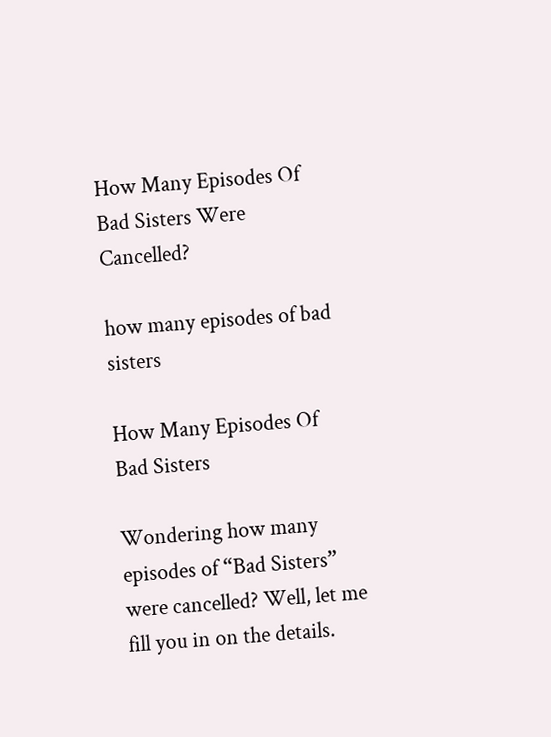How Many Episodes Of Bad Sisters Were Cancelled?

how many episodes of bad sisters

How Many Episodes Of Bad Sisters

Wondering how many episodes of “Bad Sisters” were cancelled? Well, let me fill you in on the details.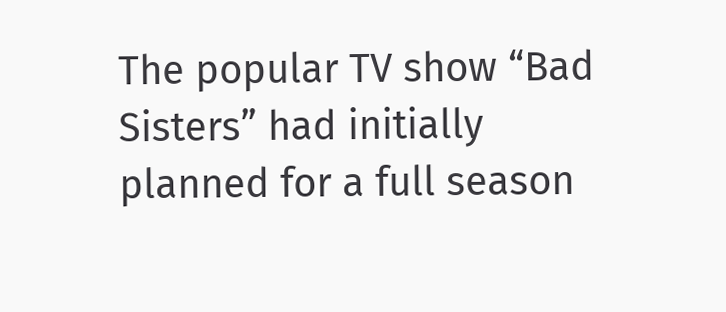The popular TV show “Bad Sisters” had initially planned for a full season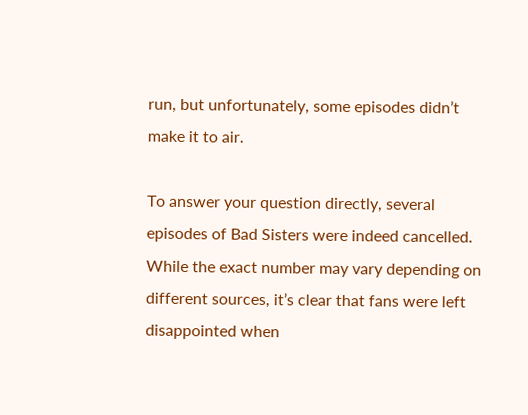run, but unfortunately, some episodes didn’t make it to air.

To answer your question directly, several episodes of Bad Sisters were indeed cancelled. While the exact number may vary depending on different sources, it’s clear that fans were left disappointed when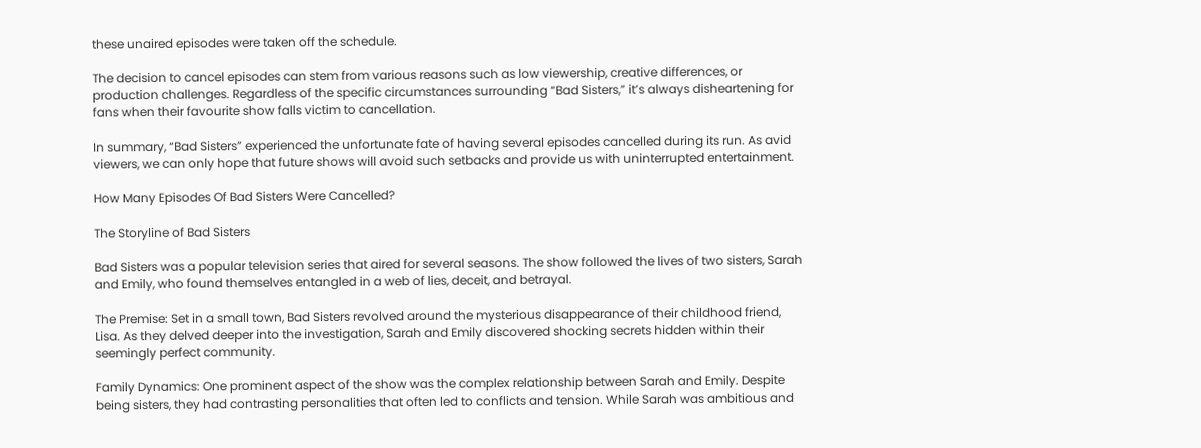these unaired episodes were taken off the schedule.

The decision to cancel episodes can stem from various reasons such as low viewership, creative differences, or production challenges. Regardless of the specific circumstances surrounding “Bad Sisters,” it’s always disheartening for fans when their favourite show falls victim to cancellation.

In summary, “Bad Sisters” experienced the unfortunate fate of having several episodes cancelled during its run. As avid viewers, we can only hope that future shows will avoid such setbacks and provide us with uninterrupted entertainment.

How Many Episodes Of Bad Sisters Were Cancelled?

The Storyline of Bad Sisters

Bad Sisters was a popular television series that aired for several seasons. The show followed the lives of two sisters, Sarah and Emily, who found themselves entangled in a web of lies, deceit, and betrayal.

The Premise: Set in a small town, Bad Sisters revolved around the mysterious disappearance of their childhood friend, Lisa. As they delved deeper into the investigation, Sarah and Emily discovered shocking secrets hidden within their seemingly perfect community.

Family Dynamics: One prominent aspect of the show was the complex relationship between Sarah and Emily. Despite being sisters, they had contrasting personalities that often led to conflicts and tension. While Sarah was ambitious and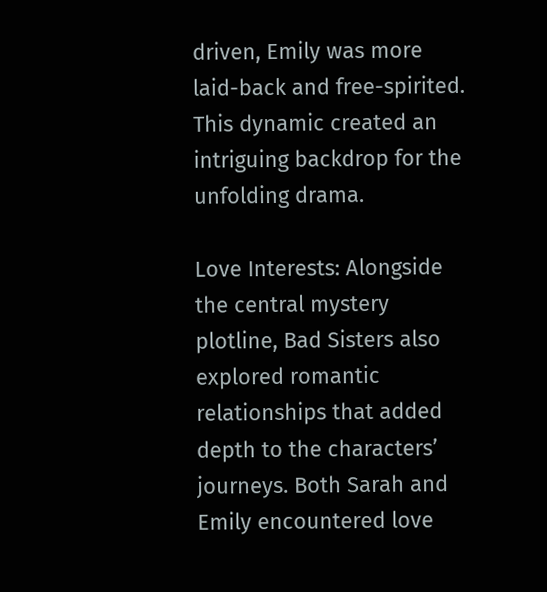driven, Emily was more laid-back and free-spirited. This dynamic created an intriguing backdrop for the unfolding drama.

Love Interests: Alongside the central mystery plotline, Bad Sisters also explored romantic relationships that added depth to the characters’ journeys. Both Sarah and Emily encountered love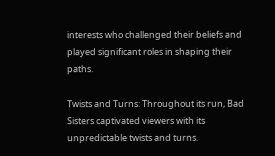interests who challenged their beliefs and played significant roles in shaping their paths.

Twists and Turns: Throughout its run, Bad Sisters captivated viewers with its unpredictable twists and turns.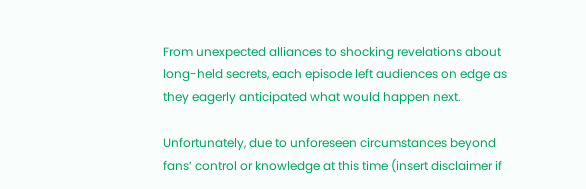From unexpected alliances to shocking revelations about long-held secrets, each episode left audiences on edge as they eagerly anticipated what would happen next.

Unfortunately, due to unforeseen circumstances beyond fans’ control or knowledge at this time (insert disclaimer if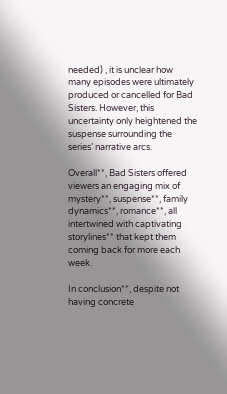needed) , it is unclear how many episodes were ultimately produced or cancelled for Bad Sisters. However, this uncertainty only heightened the suspense surrounding the series’ narrative arcs.

Overall**, Bad Sisters offered viewers an engaging mix of mystery**, suspense**, family dynamics**, romance**, all intertwined with captivating storylines** that kept them coming back for more each week.

In conclusion**, despite not having concrete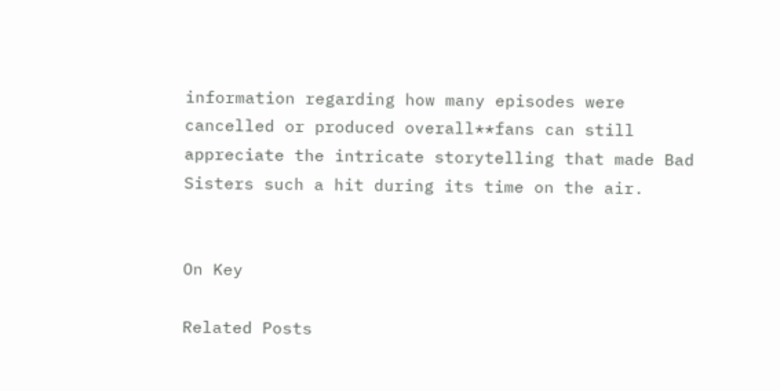information regarding how many episodes were cancelled or produced overall**fans can still appreciate the intricate storytelling that made Bad Sisters such a hit during its time on the air.


On Key

Related Posts